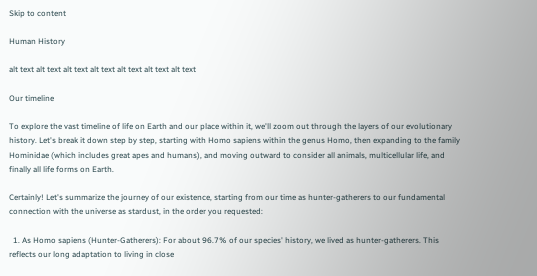Skip to content

Human History

alt text alt text alt text alt text alt text alt text alt text

Our timeline

To explore the vast timeline of life on Earth and our place within it, we'll zoom out through the layers of our evolutionary history. Let's break it down step by step, starting with Homo sapiens within the genus Homo, then expanding to the family Hominidae (which includes great apes and humans), and moving outward to consider all animals, multicellular life, and finally all life forms on Earth.

Certainly! Let's summarize the journey of our existence, starting from our time as hunter-gatherers to our fundamental connection with the universe as stardust, in the order you requested:

  1. As Homo sapiens (Hunter-Gatherers): For about 96.7% of our species' history, we lived as hunter-gatherers. This reflects our long adaptation to living in close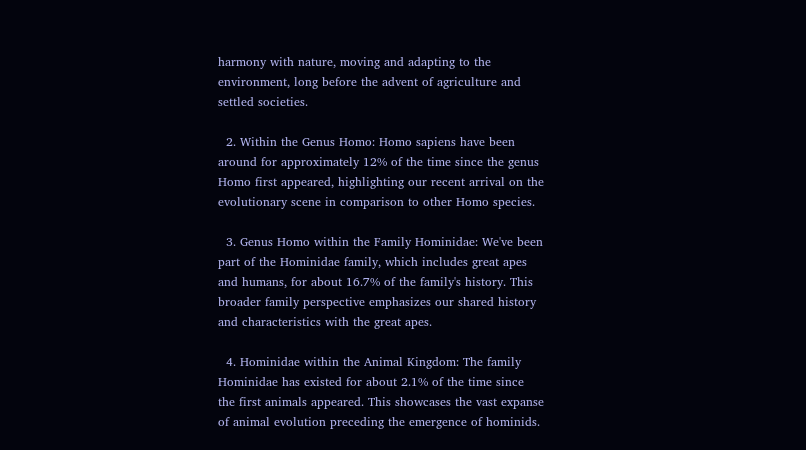harmony with nature, moving and adapting to the environment, long before the advent of agriculture and settled societies.

  2. Within the Genus Homo: Homo sapiens have been around for approximately 12% of the time since the genus Homo first appeared, highlighting our recent arrival on the evolutionary scene in comparison to other Homo species.

  3. Genus Homo within the Family Hominidae: We've been part of the Hominidae family, which includes great apes and humans, for about 16.7% of the family's history. This broader family perspective emphasizes our shared history and characteristics with the great apes.

  4. Hominidae within the Animal Kingdom: The family Hominidae has existed for about 2.1% of the time since the first animals appeared. This showcases the vast expanse of animal evolution preceding the emergence of hominids.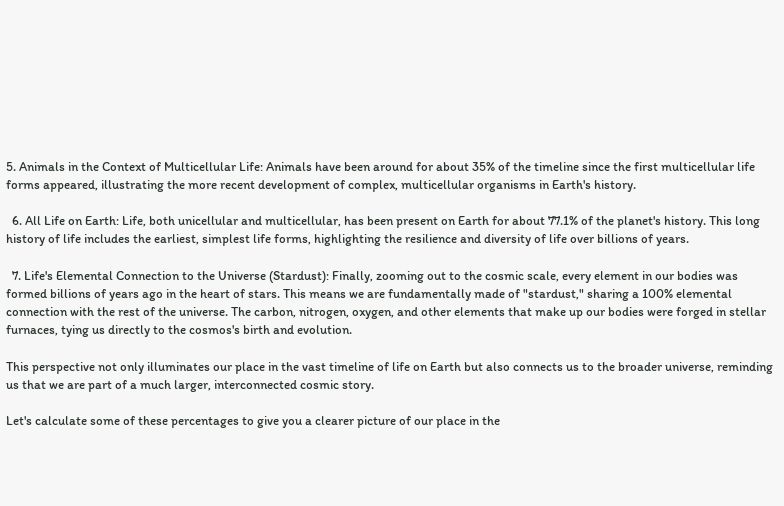5. Animals in the Context of Multicellular Life: Animals have been around for about 35% of the timeline since the first multicellular life forms appeared, illustrating the more recent development of complex, multicellular organisms in Earth's history.

  6. All Life on Earth: Life, both unicellular and multicellular, has been present on Earth for about 77.1% of the planet's history. This long history of life includes the earliest, simplest life forms, highlighting the resilience and diversity of life over billions of years.

  7. Life's Elemental Connection to the Universe (Stardust): Finally, zooming out to the cosmic scale, every element in our bodies was formed billions of years ago in the heart of stars. This means we are fundamentally made of "stardust," sharing a 100% elemental connection with the rest of the universe. The carbon, nitrogen, oxygen, and other elements that make up our bodies were forged in stellar furnaces, tying us directly to the cosmos's birth and evolution.

This perspective not only illuminates our place in the vast timeline of life on Earth but also connects us to the broader universe, reminding us that we are part of a much larger, interconnected cosmic story.

Let's calculate some of these percentages to give you a clearer picture of our place in the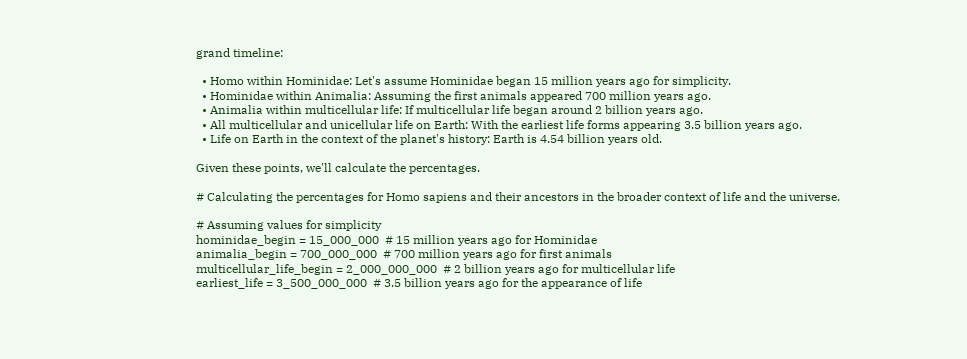grand timeline:

  • Homo within Hominidae: Let's assume Hominidae began 15 million years ago for simplicity.
  • Hominidae within Animalia: Assuming the first animals appeared 700 million years ago.
  • Animalia within multicellular life: If multicellular life began around 2 billion years ago.
  • All multicellular and unicellular life on Earth: With the earliest life forms appearing 3.5 billion years ago.
  • Life on Earth in the context of the planet's history: Earth is 4.54 billion years old.

Given these points, we'll calculate the percentages.

# Calculating the percentages for Homo sapiens and their ancestors in the broader context of life and the universe.

# Assuming values for simplicity
hominidae_begin = 15_000_000  # 15 million years ago for Hominidae
animalia_begin = 700_000_000  # 700 million years ago for first animals
multicellular_life_begin = 2_000_000_000  # 2 billion years ago for multicellular life
earliest_life = 3_500_000_000  # 3.5 billion years ago for the appearance of life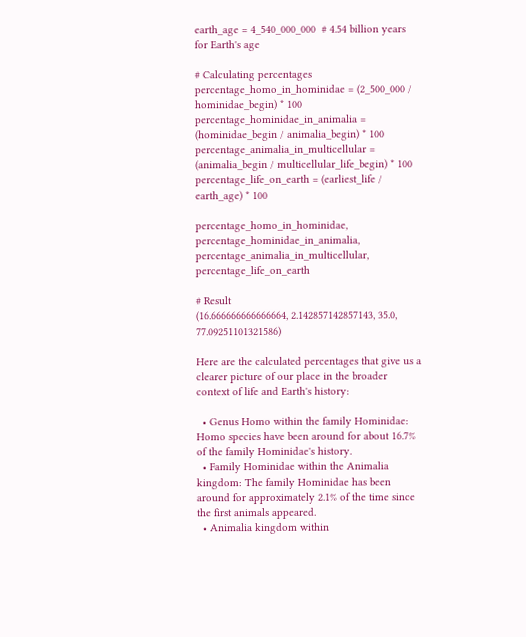earth_age = 4_540_000_000  # 4.54 billion years for Earth's age

# Calculating percentages
percentage_homo_in_hominidae = (2_500_000 / hominidae_begin) * 100
percentage_hominidae_in_animalia = (hominidae_begin / animalia_begin) * 100
percentage_animalia_in_multicellular = (animalia_begin / multicellular_life_begin) * 100
percentage_life_on_earth = (earliest_life / earth_age) * 100

percentage_homo_in_hominidae, percentage_hominidae_in_animalia, percentage_animalia_in_multicellular, percentage_life_on_earth

# Result
(16.666666666666664, 2.142857142857143, 35.0, 77.09251101321586)

Here are the calculated percentages that give us a clearer picture of our place in the broader context of life and Earth's history:

  • Genus Homo within the family Hominidae: Homo species have been around for about 16.7% of the family Hominidae's history.
  • Family Hominidae within the Animalia kingdom: The family Hominidae has been around for approximately 2.1% of the time since the first animals appeared.
  • Animalia kingdom within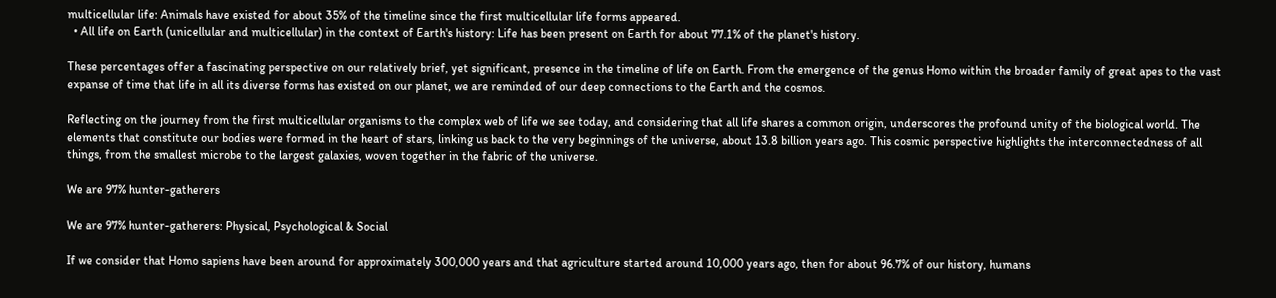multicellular life: Animals have existed for about 35% of the timeline since the first multicellular life forms appeared.
  • All life on Earth (unicellular and multicellular) in the context of Earth's history: Life has been present on Earth for about 77.1% of the planet's history.

These percentages offer a fascinating perspective on our relatively brief, yet significant, presence in the timeline of life on Earth. From the emergence of the genus Homo within the broader family of great apes to the vast expanse of time that life in all its diverse forms has existed on our planet, we are reminded of our deep connections to the Earth and the cosmos.

Reflecting on the journey from the first multicellular organisms to the complex web of life we see today, and considering that all life shares a common origin, underscores the profound unity of the biological world. The elements that constitute our bodies were formed in the heart of stars, linking us back to the very beginnings of the universe, about 13.8 billion years ago. This cosmic perspective highlights the interconnectedness of all things, from the smallest microbe to the largest galaxies, woven together in the fabric of the universe.

We are 97% hunter-gatherers

We are 97% hunter-gatherers: Physical, Psychological & Social

If we consider that Homo sapiens have been around for approximately 300,000 years and that agriculture started around 10,000 years ago, then for about 96.7% of our history, humans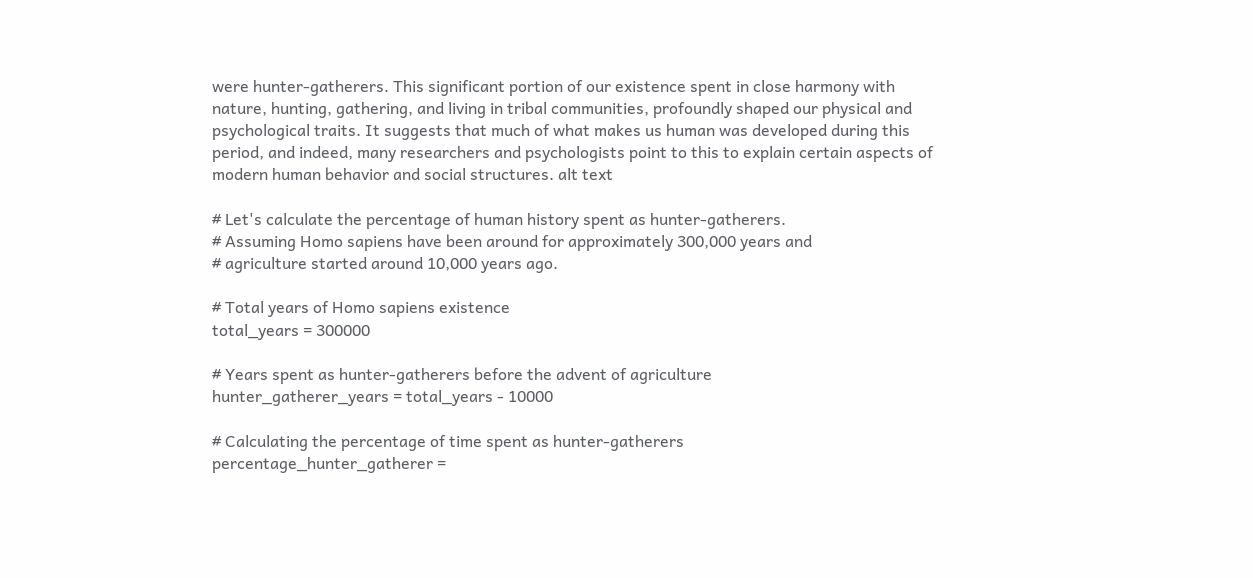were hunter-gatherers. This significant portion of our existence spent in close harmony with nature, hunting, gathering, and living in tribal communities, profoundly shaped our physical and psychological traits. It suggests that much of what makes us human was developed during this period, and indeed, many researchers and psychologists point to this to explain certain aspects of modern human behavior and social structures. alt text

# Let's calculate the percentage of human history spent as hunter-gatherers.
# Assuming Homo sapiens have been around for approximately 300,000 years and
# agriculture started around 10,000 years ago.

# Total years of Homo sapiens existence
total_years = 300000

# Years spent as hunter-gatherers before the advent of agriculture
hunter_gatherer_years = total_years - 10000

# Calculating the percentage of time spent as hunter-gatherers
percentage_hunter_gatherer =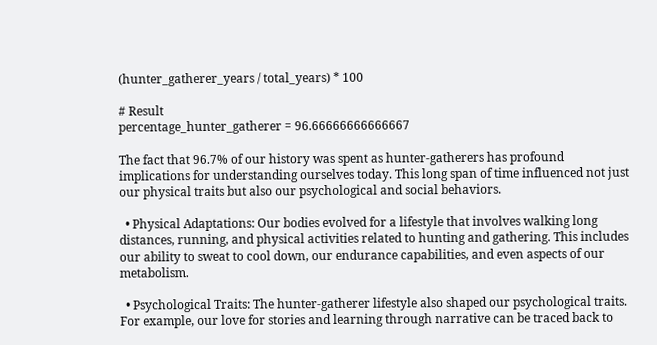(hunter_gatherer_years / total_years) * 100

# Result
percentage_hunter_gatherer = 96.66666666666667

The fact that 96.7% of our history was spent as hunter-gatherers has profound implications for understanding ourselves today. This long span of time influenced not just our physical traits but also our psychological and social behaviors.

  • Physical Adaptations: Our bodies evolved for a lifestyle that involves walking long distances, running, and physical activities related to hunting and gathering. This includes our ability to sweat to cool down, our endurance capabilities, and even aspects of our metabolism.

  • Psychological Traits: The hunter-gatherer lifestyle also shaped our psychological traits. For example, our love for stories and learning through narrative can be traced back to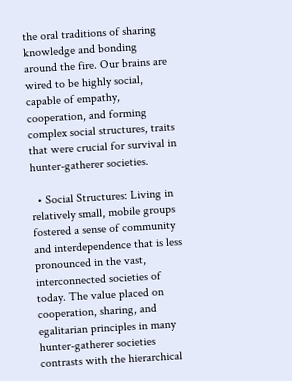the oral traditions of sharing knowledge and bonding around the fire. Our brains are wired to be highly social, capable of empathy, cooperation, and forming complex social structures, traits that were crucial for survival in hunter-gatherer societies.

  • Social Structures: Living in relatively small, mobile groups fostered a sense of community and interdependence that is less pronounced in the vast, interconnected societies of today. The value placed on cooperation, sharing, and egalitarian principles in many hunter-gatherer societies contrasts with the hierarchical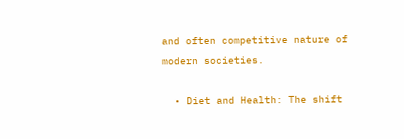and often competitive nature of modern societies.

  • Diet and Health: The shift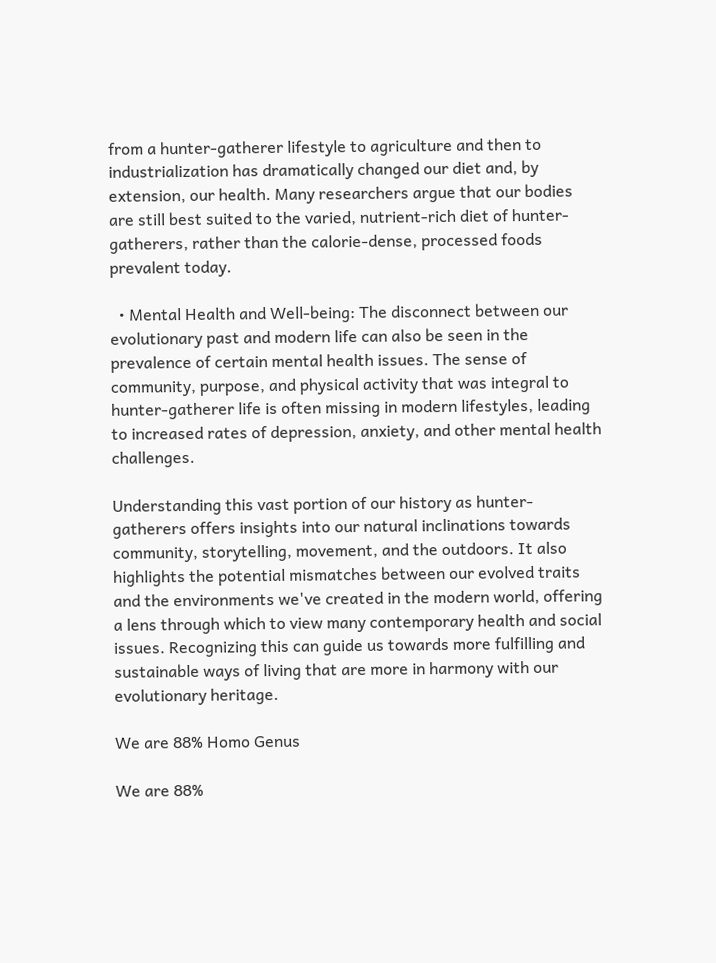from a hunter-gatherer lifestyle to agriculture and then to industrialization has dramatically changed our diet and, by extension, our health. Many researchers argue that our bodies are still best suited to the varied, nutrient-rich diet of hunter-gatherers, rather than the calorie-dense, processed foods prevalent today.

  • Mental Health and Well-being: The disconnect between our evolutionary past and modern life can also be seen in the prevalence of certain mental health issues. The sense of community, purpose, and physical activity that was integral to hunter-gatherer life is often missing in modern lifestyles, leading to increased rates of depression, anxiety, and other mental health challenges.

Understanding this vast portion of our history as hunter-gatherers offers insights into our natural inclinations towards community, storytelling, movement, and the outdoors. It also highlights the potential mismatches between our evolved traits and the environments we've created in the modern world, offering a lens through which to view many contemporary health and social issues. Recognizing this can guide us towards more fulfilling and sustainable ways of living that are more in harmony with our evolutionary heritage.

We are 88% Homo Genus

We are 88%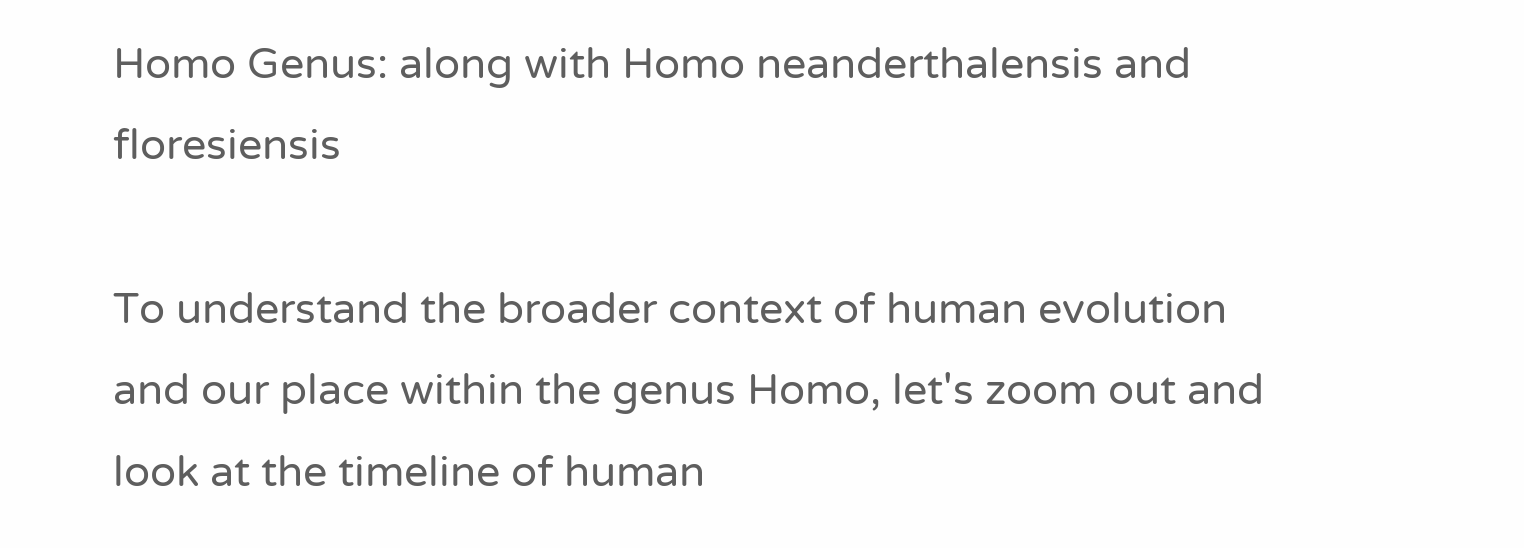Homo Genus: along with Homo neanderthalensis and floresiensis

To understand the broader context of human evolution and our place within the genus Homo, let's zoom out and look at the timeline of human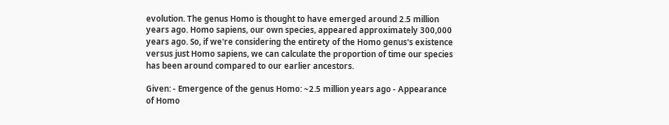evolution. The genus Homo is thought to have emerged around 2.5 million years ago. Homo sapiens, our own species, appeared approximately 300,000 years ago. So, if we're considering the entirety of the Homo genus's existence versus just Homo sapiens, we can calculate the proportion of time our species has been around compared to our earlier ancestors.

Given: - Emergence of the genus Homo: ~2.5 million years ago - Appearance of Homo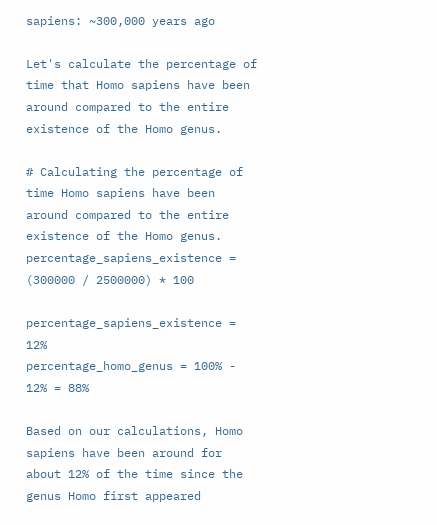sapiens: ~300,000 years ago

Let's calculate the percentage of time that Homo sapiens have been around compared to the entire existence of the Homo genus.

# Calculating the percentage of time Homo sapiens have been around compared to the entire existence of the Homo genus.
percentage_sapiens_existence = (300000 / 2500000) * 100

percentage_sapiens_existence = 12%
percentage_homo_genus = 100% - 12% = 88%

Based on our calculations, Homo sapiens have been around for about 12% of the time since the genus Homo first appeared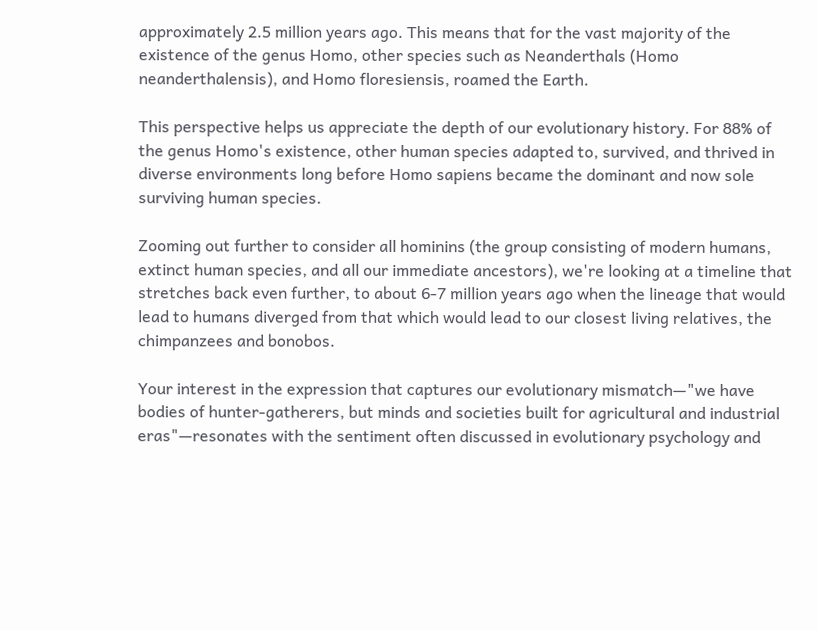approximately 2.5 million years ago. This means that for the vast majority of the existence of the genus Homo, other species such as Neanderthals (Homo neanderthalensis), and Homo floresiensis, roamed the Earth.

This perspective helps us appreciate the depth of our evolutionary history. For 88% of the genus Homo's existence, other human species adapted to, survived, and thrived in diverse environments long before Homo sapiens became the dominant and now sole surviving human species.

Zooming out further to consider all hominins (the group consisting of modern humans, extinct human species, and all our immediate ancestors), we're looking at a timeline that stretches back even further, to about 6-7 million years ago when the lineage that would lead to humans diverged from that which would lead to our closest living relatives, the chimpanzees and bonobos.

Your interest in the expression that captures our evolutionary mismatch—"we have bodies of hunter-gatherers, but minds and societies built for agricultural and industrial eras"—resonates with the sentiment often discussed in evolutionary psychology and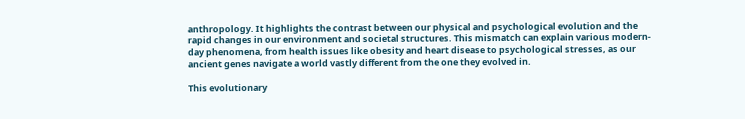anthropology. It highlights the contrast between our physical and psychological evolution and the rapid changes in our environment and societal structures. This mismatch can explain various modern-day phenomena, from health issues like obesity and heart disease to psychological stresses, as our ancient genes navigate a world vastly different from the one they evolved in.

This evolutionary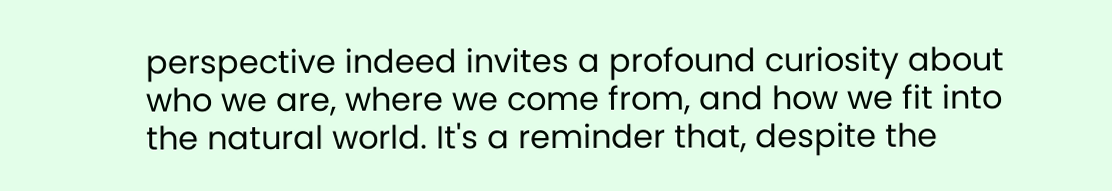perspective indeed invites a profound curiosity about who we are, where we come from, and how we fit into the natural world. It's a reminder that, despite the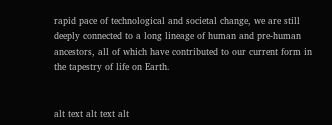rapid pace of technological and societal change, we are still deeply connected to a long lineage of human and pre-human ancestors, all of which have contributed to our current form in the tapestry of life on Earth.


alt text alt text alt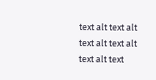text alt text alt text alt text alt text alt text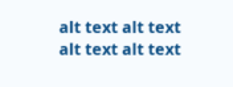alt text alt text alt text alt text